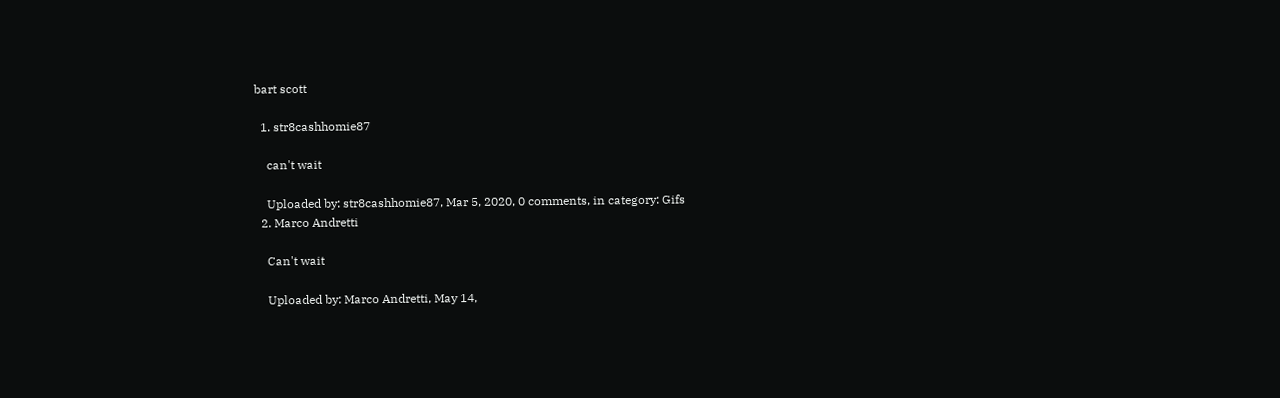bart scott

  1. str8cashhomie87

    can't wait

    Uploaded by: str8cashhomie87, Mar 5, 2020, 0 comments, in category: Gifs
  2. Marco Andretti

    Can't wait

    Uploaded by: Marco Andretti, May 14,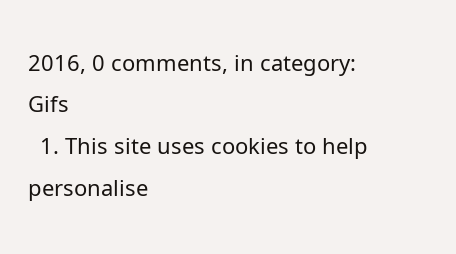2016, 0 comments, in category: Gifs
  1. This site uses cookies to help personalise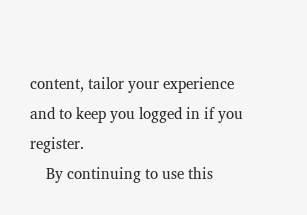content, tailor your experience and to keep you logged in if you register.
    By continuing to use this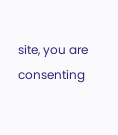site, you are consenting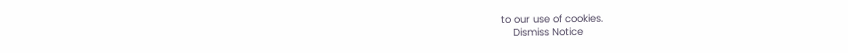to our use of cookies.
    Dismiss Notice